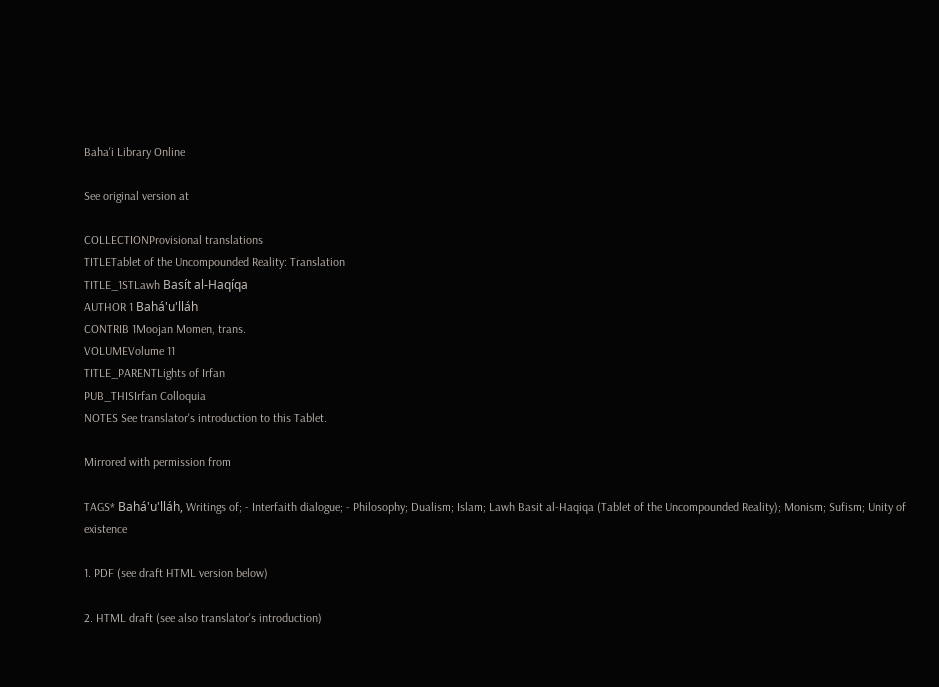Baha'i Library Online

See original version at

COLLECTIONProvisional translations
TITLETablet of the Uncompounded Reality: Translation
TITLE_1STLawh Basít al-Haqíqa
AUTHOR 1 Bahá'u'lláh
CONTRIB 1Moojan Momen, trans.
VOLUMEVolume 11
TITLE_PARENTLights of Irfan
PUB_THISIrfan Colloquia
NOTES See translator's introduction to this Tablet.

Mirrored with permission from

TAGS* Bahá'u'lláh, Writings of; - Interfaith dialogue; - Philosophy; Dualism; Islam; Lawh Basit al-Haqiqa (Tablet of the Uncompounded Reality); Monism; Sufism; Unity of existence

1. PDF (see draft HTML version below)

2. HTML draft (see also translator's introduction)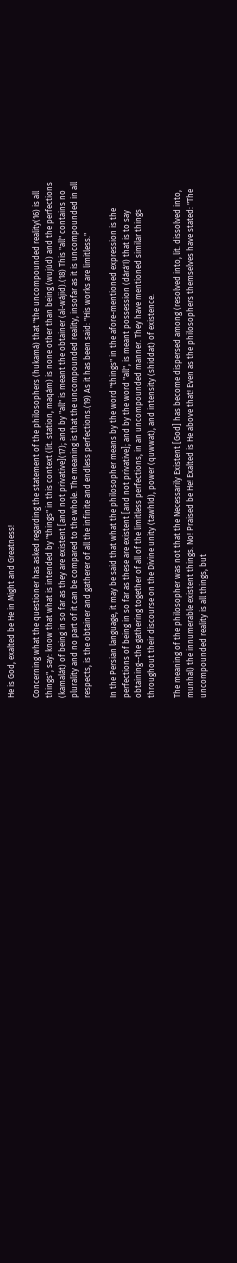He is God, exalted be He in Might and Greatness!

Concerning what the questioner has asked regarding the statement of the philosophers (hukamá) that "the uncompounded reality(16) is all things", say: know that what is intended by "things" in this context (lit. station, maqám) is none other than being (wujúd) and the perfections (kamalát) of being in so far as they are existent [and not privative](17); and by "all" is meant the obtainer (al-wájid).(18) This "all" contains no plurality and no part of it can be compared to the whole. The meaning is that the uncompounded reality, insofar as it is uncompounded in all respects, is the obtainer and gatherer of all the infinite and endless perfections.(19) As it has been said: "His works are limitless."

In the Persian language, it may be said that what the philosopher means by the word "things" in the afore-mentioned expression is the perfections of being in so far as these are existent [and not privative]; and by the word "all", is meant possession (dárá'í) that is to say obtaining--the gathering together of all of the limitless perfections, in an uncompounded manner. They have mentioned similar things throughout their discourse on the Divine unity (tawhíd), power (quwwat), and intensity (shiddat) of existence.

The meaning of the philosopher was not that the Necessarily Existent [God] has become dispersed among (resolved into, lit. dissolved into, munhal) the innumerable existent things. No! Praised be He! Exalted is He above that! Even as the philosophers themselves have stated: "The uncompounded reality is all things, but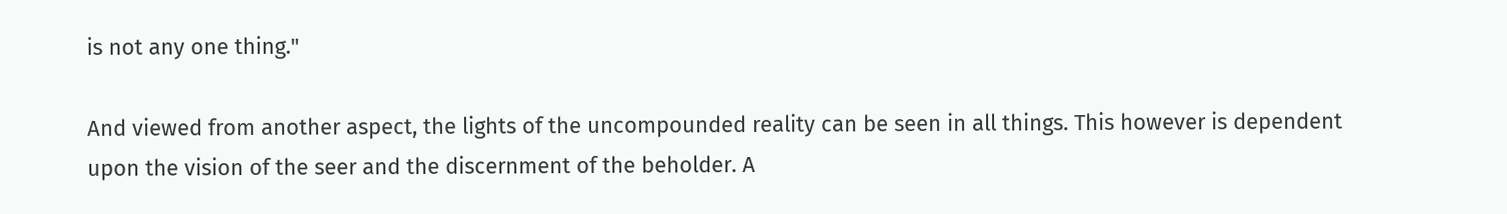is not any one thing."

And viewed from another aspect, the lights of the uncompounded reality can be seen in all things. This however is dependent upon the vision of the seer and the discernment of the beholder. A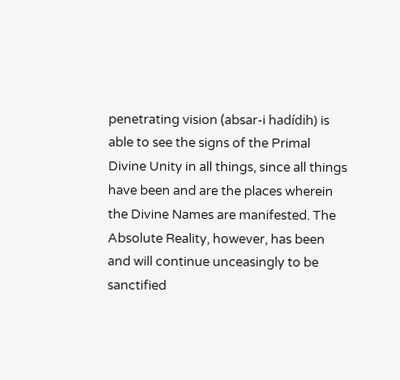penetrating vision (absar-i hadídih) is able to see the signs of the Primal Divine Unity in all things, since all things have been and are the places wherein the Divine Names are manifested. The Absolute Reality, however, has been and will continue unceasingly to be sanctified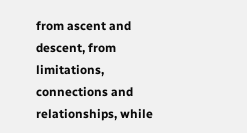from ascent and descent, from limitations, connections and relationships, while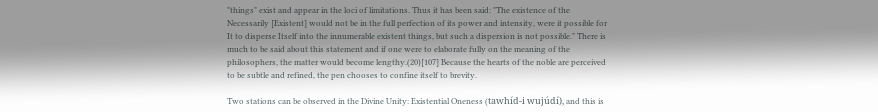"things" exist and appear in the loci of limitations. Thus it has been said: "The existence of the Necessarily [Existent] would not be in the full perfection of its power and intensity, were it possible for It to disperse Itself into the innumerable existent things, but such a dispersion is not possible." There is much to be said about this statement and if one were to elaborate fully on the meaning of the philosophers, the matter would become lengthy.(20)[107] Because the hearts of the noble are perceived to be subtle and refined, the pen chooses to confine itself to brevity.

Two stations can be observed in the Divine Unity: Existential Oneness (tawhíd-i wujúdí), and this is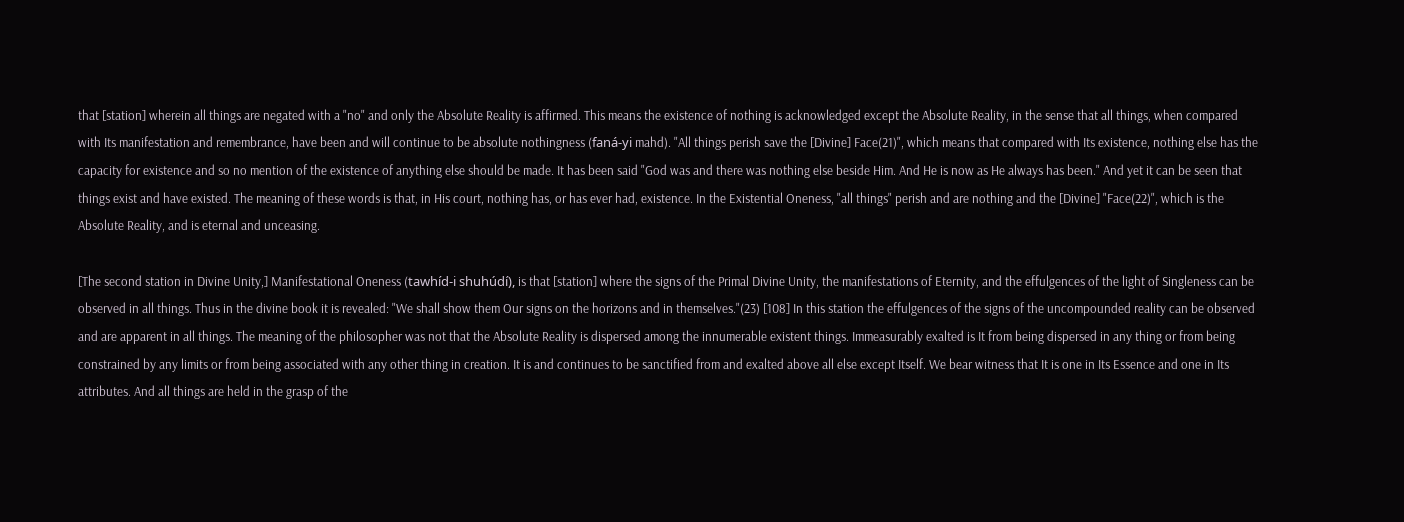that [station] wherein all things are negated with a "no" and only the Absolute Reality is affirmed. This means the existence of nothing is acknowledged except the Absolute Reality, in the sense that all things, when compared with Its manifestation and remembrance, have been and will continue to be absolute nothingness (faná-yi mahd). "All things perish save the [Divine] Face(21)", which means that compared with Its existence, nothing else has the capacity for existence and so no mention of the existence of anything else should be made. It has been said "God was and there was nothing else beside Him. And He is now as He always has been." And yet it can be seen that things exist and have existed. The meaning of these words is that, in His court, nothing has, or has ever had, existence. In the Existential Oneness, "all things" perish and are nothing and the [Divine] "Face(22)", which is the Absolute Reality, and is eternal and unceasing.

[The second station in Divine Unity,] Manifestational Oneness (tawhíd-i shuhúdí), is that [station] where the signs of the Primal Divine Unity, the manifestations of Eternity, and the effulgences of the light of Singleness can be observed in all things. Thus in the divine book it is revealed: "We shall show them Our signs on the horizons and in themselves."(23) [108] In this station the effulgences of the signs of the uncompounded reality can be observed and are apparent in all things. The meaning of the philosopher was not that the Absolute Reality is dispersed among the innumerable existent things. Immeasurably exalted is It from being dispersed in any thing or from being constrained by any limits or from being associated with any other thing in creation. It is and continues to be sanctified from and exalted above all else except Itself. We bear witness that It is one in Its Essence and one in Its attributes. And all things are held in the grasp of the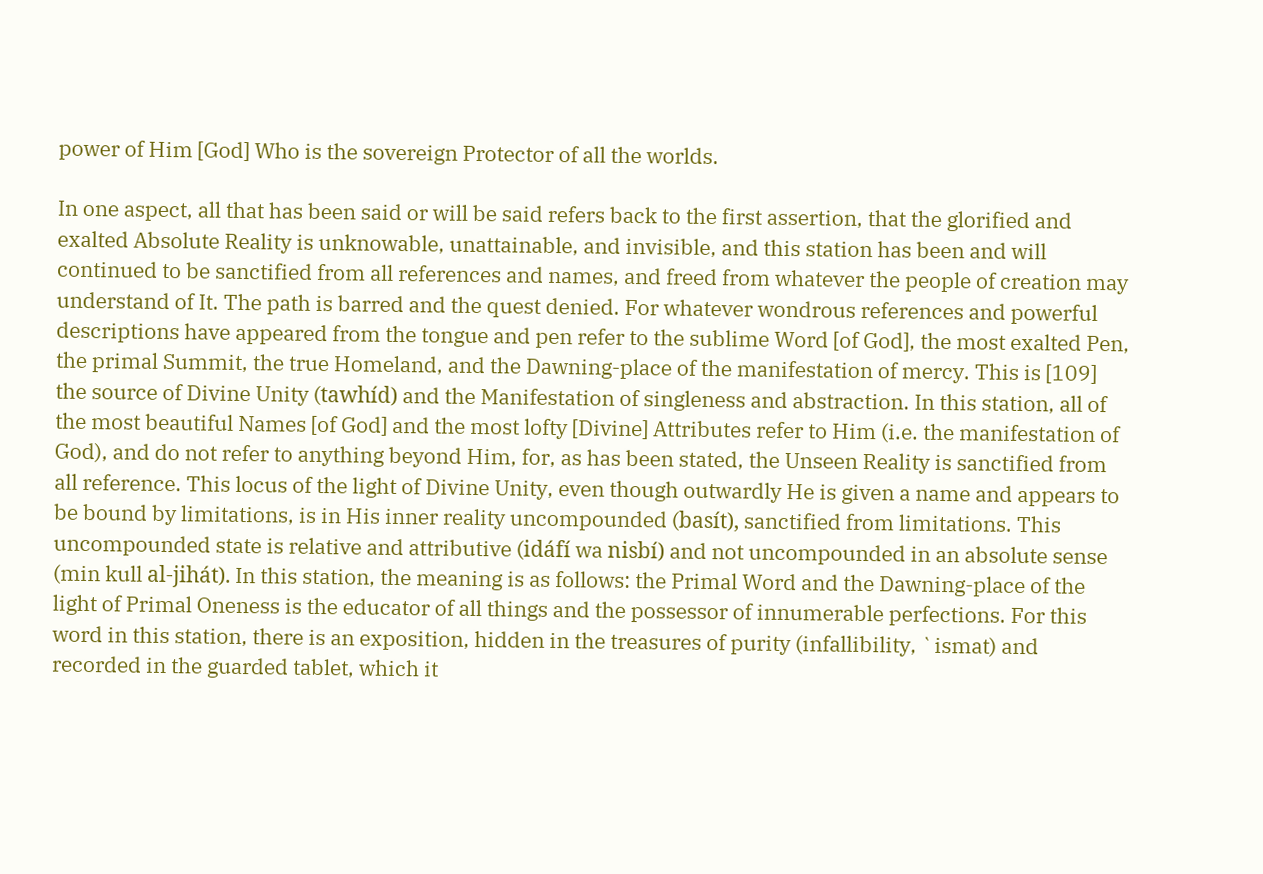power of Him [God] Who is the sovereign Protector of all the worlds.

In one aspect, all that has been said or will be said refers back to the first assertion, that the glorified and exalted Absolute Reality is unknowable, unattainable, and invisible, and this station has been and will continued to be sanctified from all references and names, and freed from whatever the people of creation may understand of It. The path is barred and the quest denied. For whatever wondrous references and powerful descriptions have appeared from the tongue and pen refer to the sublime Word [of God], the most exalted Pen, the primal Summit, the true Homeland, and the Dawning-place of the manifestation of mercy. This is [109] the source of Divine Unity (tawhíd) and the Manifestation of singleness and abstraction. In this station, all of the most beautiful Names [of God] and the most lofty [Divine] Attributes refer to Him (i.e. the manifestation of God), and do not refer to anything beyond Him, for, as has been stated, the Unseen Reality is sanctified from all reference. This locus of the light of Divine Unity, even though outwardly He is given a name and appears to be bound by limitations, is in His inner reality uncompounded (basít), sanctified from limitations. This uncompounded state is relative and attributive (idáfí wa nisbí) and not uncompounded in an absolute sense (min kull al-jihát). In this station, the meaning is as follows: the Primal Word and the Dawning-place of the light of Primal Oneness is the educator of all things and the possessor of innumerable perfections. For this word in this station, there is an exposition, hidden in the treasures of purity (infallibility, `ismat) and recorded in the guarded tablet, which it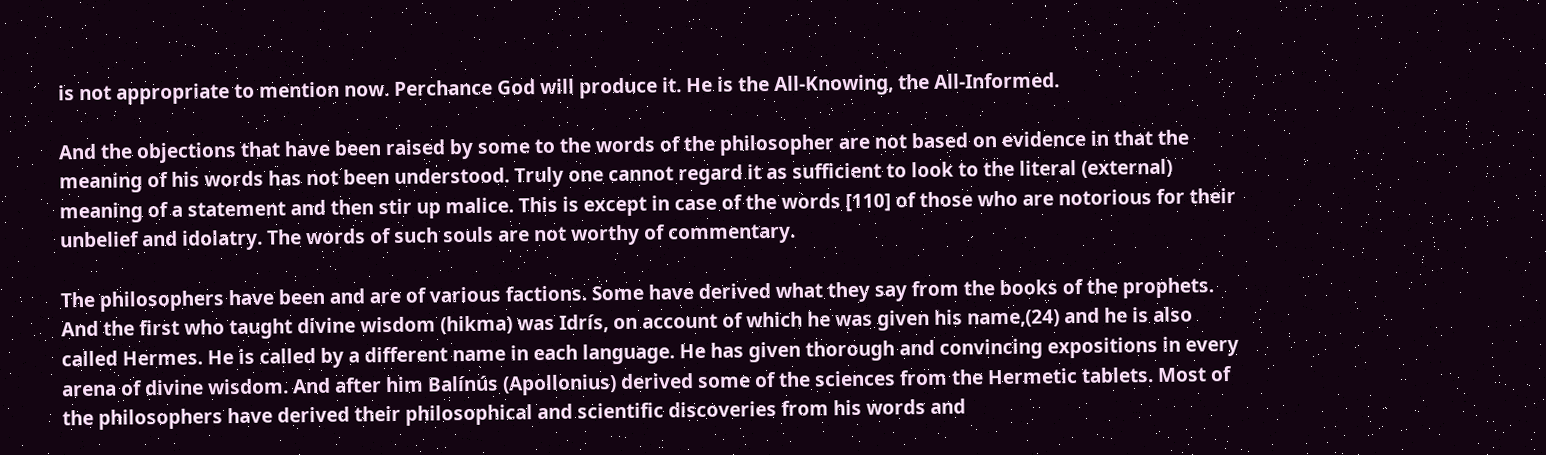is not appropriate to mention now. Perchance God will produce it. He is the All-Knowing, the All-Informed.

And the objections that have been raised by some to the words of the philosopher are not based on evidence in that the meaning of his words has not been understood. Truly one cannot regard it as sufficient to look to the literal (external) meaning of a statement and then stir up malice. This is except in case of the words [110] of those who are notorious for their unbelief and idolatry. The words of such souls are not worthy of commentary.

The philosophers have been and are of various factions. Some have derived what they say from the books of the prophets. And the first who taught divine wisdom (hikma) was Idrís, on account of which he was given his name,(24) and he is also called Hermes. He is called by a different name in each language. He has given thorough and convincing expositions in every arena of divine wisdom. And after him Balínús (Apollonius) derived some of the sciences from the Hermetic tablets. Most of the philosophers have derived their philosophical and scientific discoveries from his words and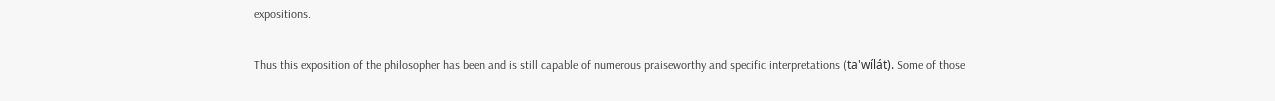expositions.

Thus this exposition of the philosopher has been and is still capable of numerous praiseworthy and specific interpretations (ta'wílát). Some of those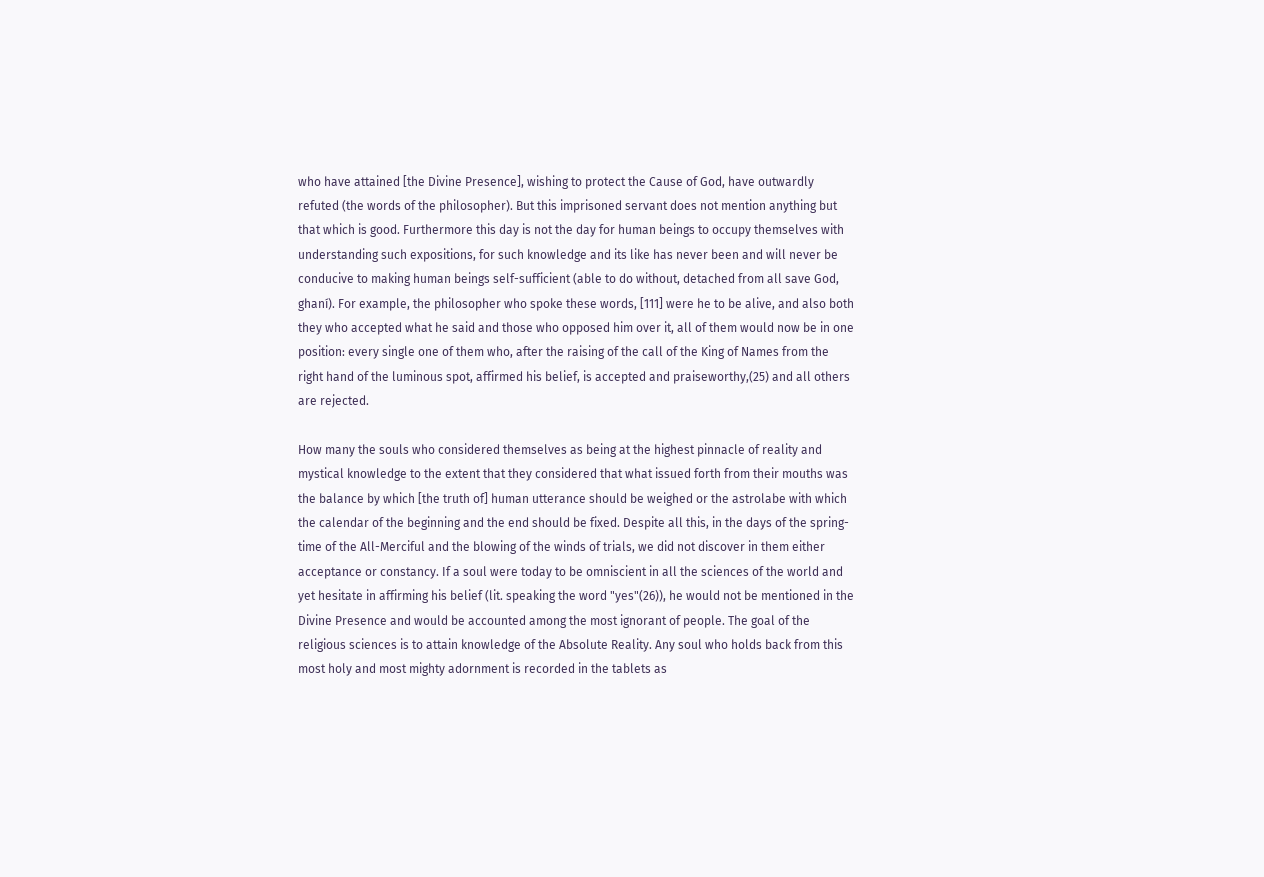who have attained [the Divine Presence], wishing to protect the Cause of God, have outwardly refuted (the words of the philosopher). But this imprisoned servant does not mention anything but that which is good. Furthermore this day is not the day for human beings to occupy themselves with understanding such expositions, for such knowledge and its like has never been and will never be conducive to making human beings self-sufficient (able to do without, detached from all save God, ghaní). For example, the philosopher who spoke these words, [111] were he to be alive, and also both they who accepted what he said and those who opposed him over it, all of them would now be in one position: every single one of them who, after the raising of the call of the King of Names from the right hand of the luminous spot, affirmed his belief, is accepted and praiseworthy,(25) and all others are rejected.

How many the souls who considered themselves as being at the highest pinnacle of reality and mystical knowledge to the extent that they considered that what issued forth from their mouths was the balance by which [the truth of] human utterance should be weighed or the astrolabe with which the calendar of the beginning and the end should be fixed. Despite all this, in the days of the spring-time of the All-Merciful and the blowing of the winds of trials, we did not discover in them either acceptance or constancy. If a soul were today to be omniscient in all the sciences of the world and yet hesitate in affirming his belief (lit. speaking the word "yes"(26)), he would not be mentioned in the Divine Presence and would be accounted among the most ignorant of people. The goal of the religious sciences is to attain knowledge of the Absolute Reality. Any soul who holds back from this most holy and most mighty adornment is recorded in the tablets as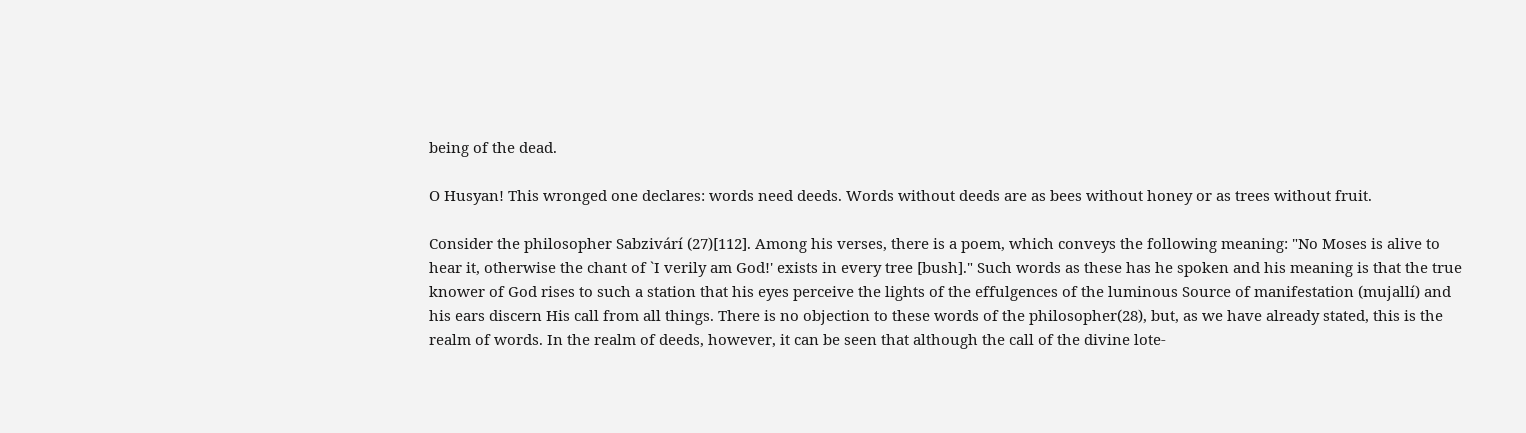being of the dead.

O Husyan! This wronged one declares: words need deeds. Words without deeds are as bees without honey or as trees without fruit.

Consider the philosopher Sabzivárí (27)[112]. Among his verses, there is a poem, which conveys the following meaning: "No Moses is alive to hear it, otherwise the chant of `I verily am God!' exists in every tree [bush]." Such words as these has he spoken and his meaning is that the true knower of God rises to such a station that his eyes perceive the lights of the effulgences of the luminous Source of manifestation (mujallí) and his ears discern His call from all things. There is no objection to these words of the philosopher(28), but, as we have already stated, this is the realm of words. In the realm of deeds, however, it can be seen that although the call of the divine lote-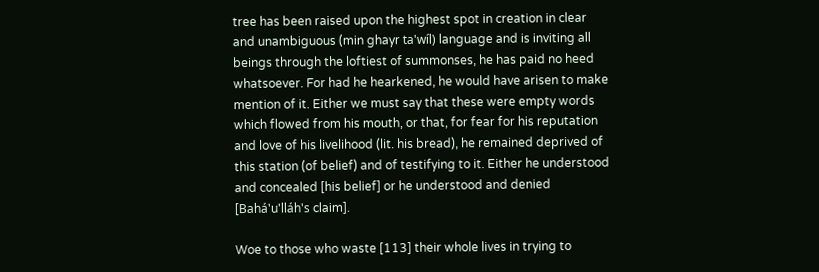tree has been raised upon the highest spot in creation in clear and unambiguous (min ghayr ta'wíl) language and is inviting all beings through the loftiest of summonses, he has paid no heed whatsoever. For had he hearkened, he would have arisen to make mention of it. Either we must say that these were empty words which flowed from his mouth, or that, for fear for his reputation and love of his livelihood (lit. his bread), he remained deprived of this station (of belief) and of testifying to it. Either he understood and concealed [his belief] or he understood and denied [Bahá'u'lláh's claim].

Woe to those who waste [113] their whole lives in trying to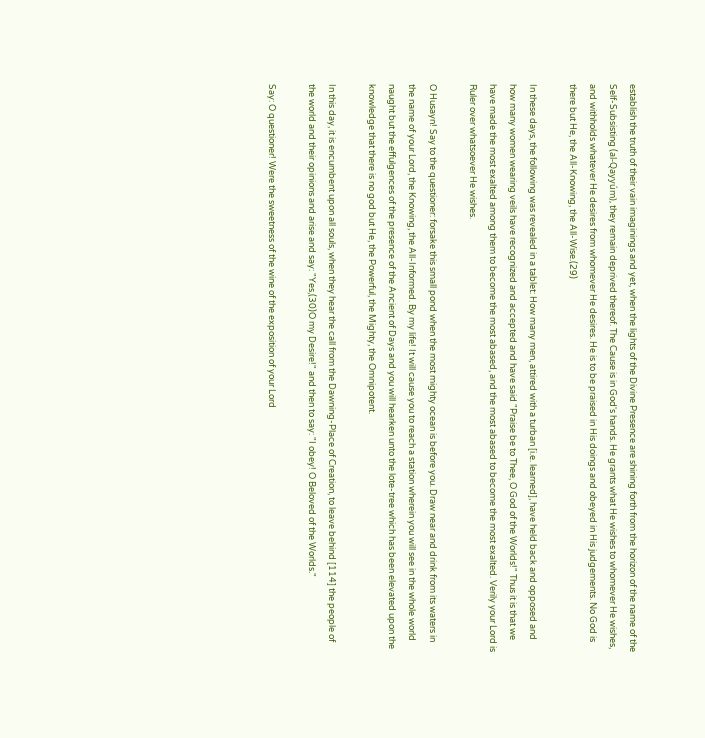establish the truth of their vain imaginings and yet, when the lights of the Divine Presence are shining forth from the horizon of the name of the Self-Subsisting (al-Qayyúm), they remain deprived thereof. The Cause is in God's hands. He grants what He wishes to whomever He wishes, and withholds whatever He desires from whomever He desires. He is to be praised in His doings and obeyed in His judgements. No God is there but He, the All-Knowing, the All-Wise.(29)

In these days, the following was revealed in a tablet: How many men, attired with a turban [i.e. learned], have held back and opposed and how many women wearing veils have recognized and accepted and have said "Praise be to Thee, O God of the Worlds!" Thus it is that we have made the most exalted among them to become the most abased, and the most abased to become the most exalted. Verily your Lord is Ruler over whatsoever He wishes.

O Husayn! Say to the questioner: forsake this small pond when the most mighty ocean is before you. Draw near and drink from its waters in the name of your Lord, the Knowing, the All-Informed. By my life! It will cause you to reach a station wherein you will see in the whole world naught but the effulgences of the presence of the Ancient of Days and you will hearken unto the lote-tree which has been elevated upon the knowledge that there is no god but He, the Powerful, the Mighty, the Omnipotent.

In this day, it is encumbent upon all souls, when they hear the call from the Dawning-Place of Creation, to leave behind [114] the people of the world and their opinions and arise and say: "Yes,(30)O my Desire!" and then to say: "I obey! O Beloved of the Worlds."

Say: O questioner! Were the sweetness of the wine of the exposition of your Lord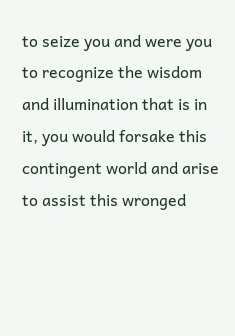to seize you and were you to recognize the wisdom and illumination that is in it, you would forsake this contingent world and arise to assist this wronged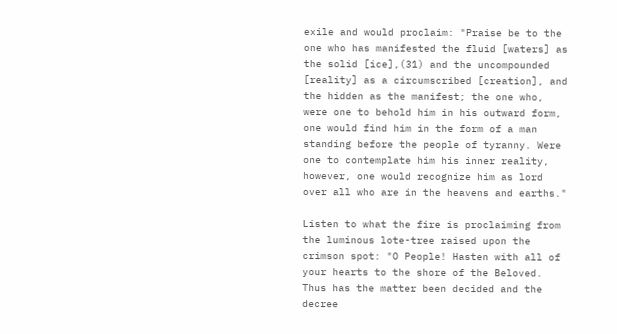exile and would proclaim: "Praise be to the one who has manifested the fluid [waters] as the solid [ice],(31) and the uncompounded [reality] as a circumscribed [creation], and the hidden as the manifest; the one who, were one to behold him in his outward form, one would find him in the form of a man standing before the people of tyranny. Were one to contemplate him his inner reality, however, one would recognize him as lord over all who are in the heavens and earths."

Listen to what the fire is proclaiming from the luminous lote-tree raised upon the crimson spot: "O People! Hasten with all of your hearts to the shore of the Beloved. Thus has the matter been decided and the decree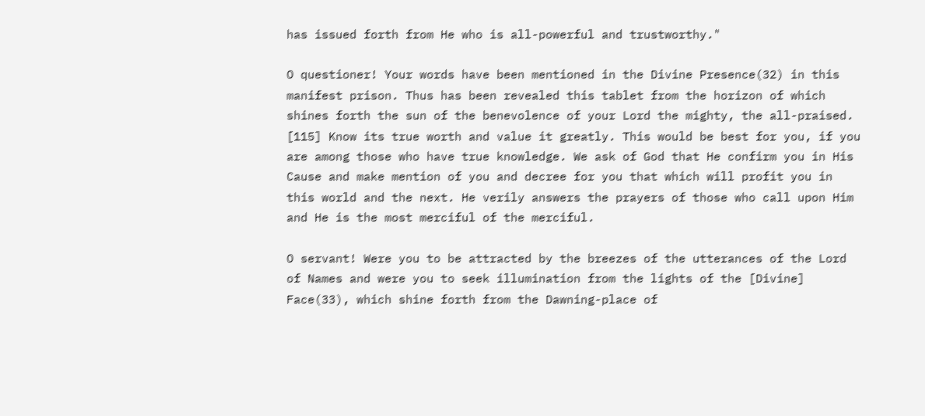has issued forth from He who is all-powerful and trustworthy."

O questioner! Your words have been mentioned in the Divine Presence(32) in this manifest prison. Thus has been revealed this tablet from the horizon of which shines forth the sun of the benevolence of your Lord the mighty, the all-praised. [115] Know its true worth and value it greatly. This would be best for you, if you are among those who have true knowledge. We ask of God that He confirm you in His Cause and make mention of you and decree for you that which will profit you in this world and the next. He verily answers the prayers of those who call upon Him and He is the most merciful of the merciful.

O servant! Were you to be attracted by the breezes of the utterances of the Lord of Names and were you to seek illumination from the lights of the [Divine] Face(33), which shine forth from the Dawning-place of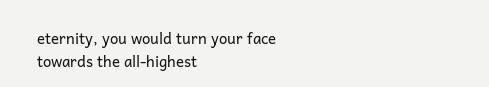eternity, you would turn your face towards the all-highest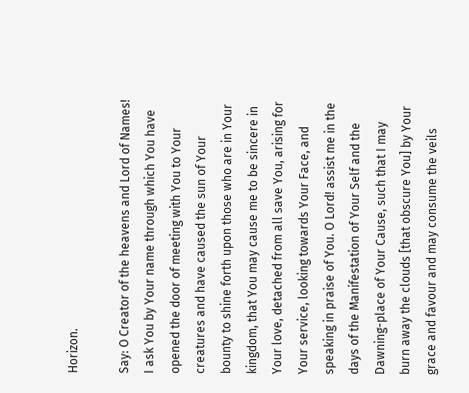Horizon.

Say: O Creator of the heavens and Lord of Names! I ask You by Your name through which You have opened the door of meeting with You to Your creatures and have caused the sun of Your bounty to shine forth upon those who are in Your kingdom, that You may cause me to be sincere in Your love, detached from all save You, arising for Your service, looking towards Your Face, and speaking in praise of You. O Lord! assist me in the days of the Manifestation of Your Self and the Dawning-place of Your Cause, such that I may burn away the clouds [that obscure You] by Your grace and favour and may consume the veils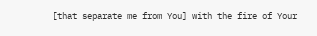[that separate me from You] with the fire of Your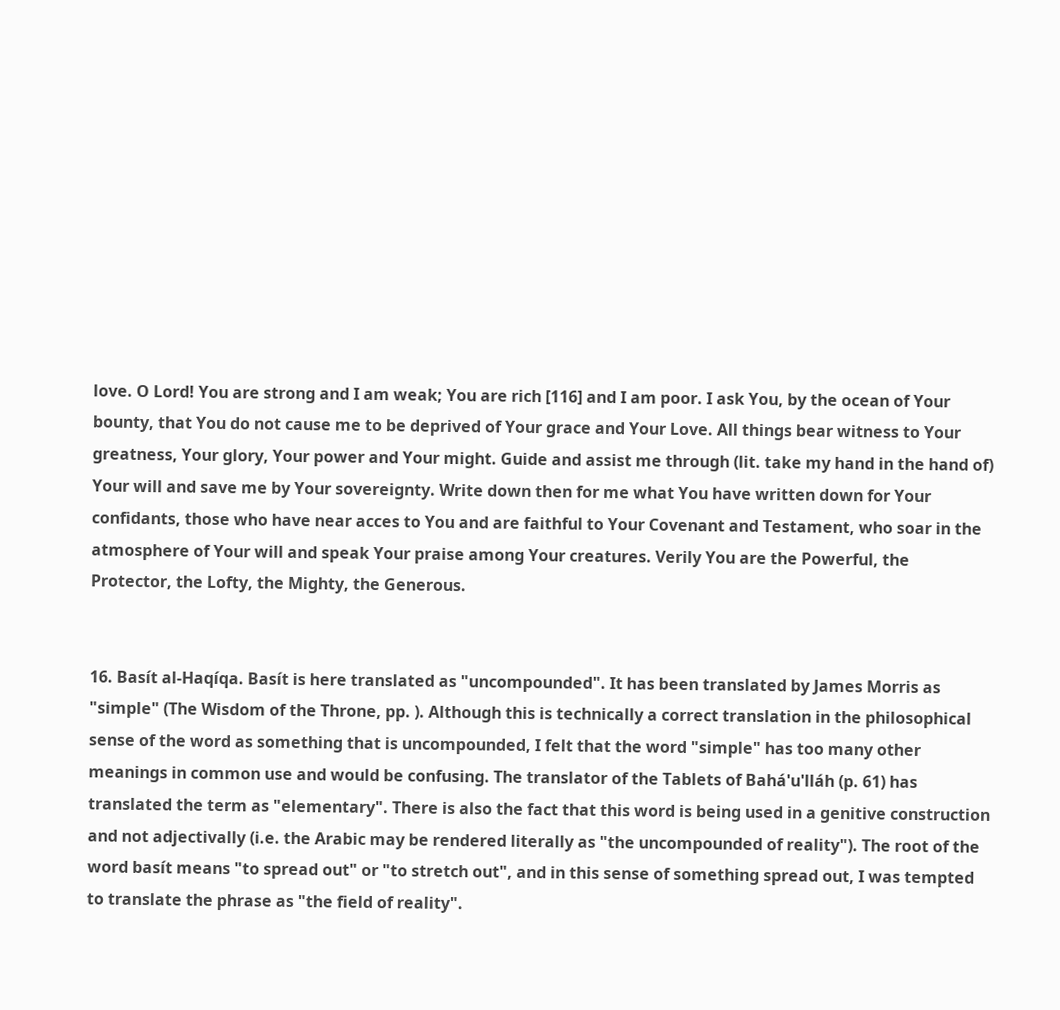love. O Lord! You are strong and I am weak; You are rich [116] and I am poor. I ask You, by the ocean of Your bounty, that You do not cause me to be deprived of Your grace and Your Love. All things bear witness to Your greatness, Your glory, Your power and Your might. Guide and assist me through (lit. take my hand in the hand of) Your will and save me by Your sovereignty. Write down then for me what You have written down for Your confidants, those who have near acces to You and are faithful to Your Covenant and Testament, who soar in the atmosphere of Your will and speak Your praise among Your creatures. Verily You are the Powerful, the Protector, the Lofty, the Mighty, the Generous.


16. Basít al-Haqíqa. Basít is here translated as "uncompounded". It has been translated by James Morris as "simple" (The Wisdom of the Throne, pp. ). Although this is technically a correct translation in the philosophical sense of the word as something that is uncompounded, I felt that the word "simple" has too many other meanings in common use and would be confusing. The translator of the Tablets of Bahá'u'lláh (p. 61) has translated the term as "elementary". There is also the fact that this word is being used in a genitive construction and not adjectivally (i.e. the Arabic may be rendered literally as "the uncompounded of reality"). The root of the word basít means "to spread out" or "to stretch out", and in this sense of something spread out, I was tempted to translate the phrase as "the field of reality".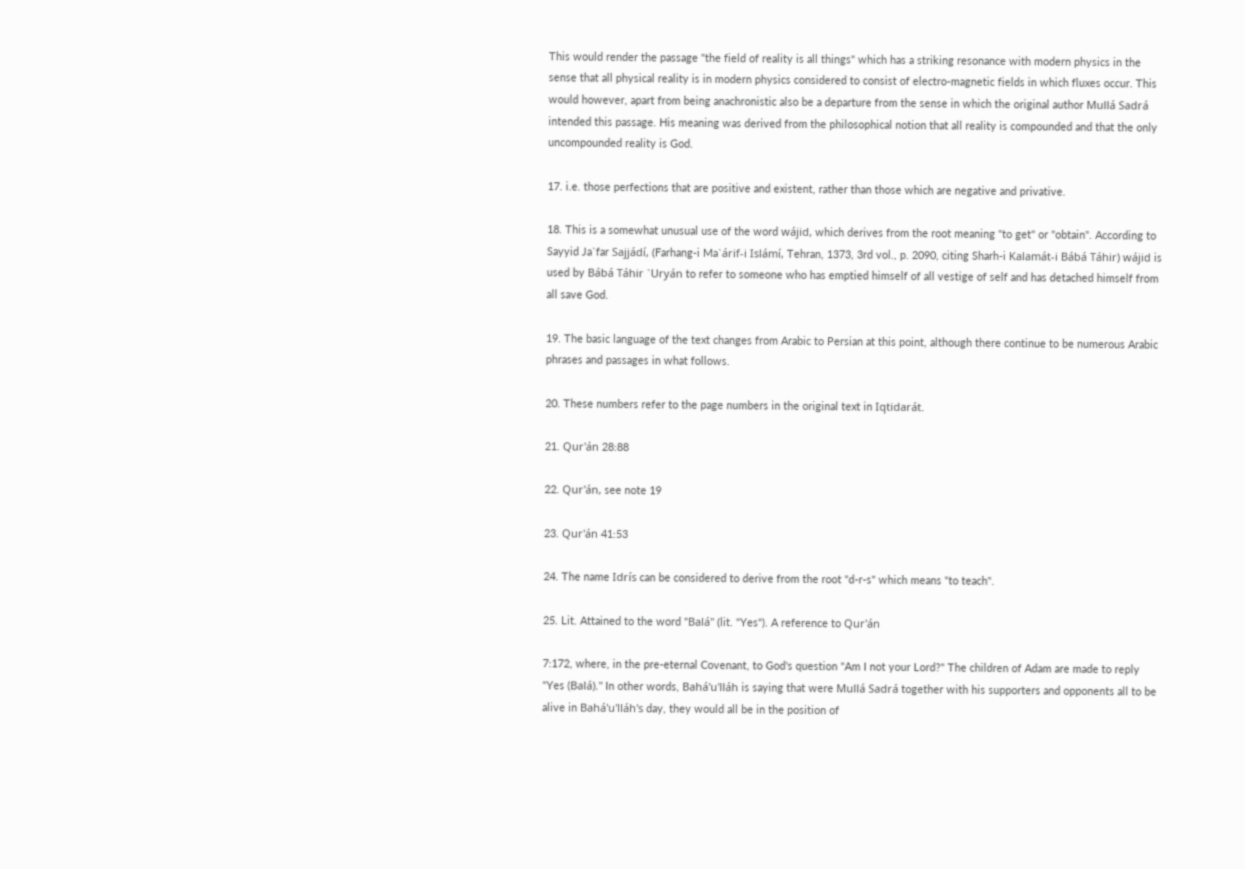This would render the passage "the field of reality is all things" which has a striking resonance with modern physics in the sense that all physical reality is in modern physics considered to consist of electro-magnetic fields in which fluxes occur. This would however, apart from being anachronistic also be a departure from the sense in which the original author Mullá Sadrá intended this passage. His meaning was derived from the philosophical notion that all reality is compounded and that the only uncompounded reality is God.

17. i.e. those perfections that are positive and existent, rather than those which are negative and privative.

18. This is a somewhat unusual use of the word wájid, which derives from the root meaning "to get" or "obtain". According to Sayyid Ja`far Sajjádí, (Farhang-i Ma`árif-i Islámí, Tehran, 1373, 3rd vol., p. 2090, citing Sharh-i Kalamát-i Bábá Táhir) wájid is used by Bábá Táhir `Uryán to refer to someone who has emptied himself of all vestige of self and has detached himself from all save God.

19. The basic language of the text changes from Arabic to Persian at this point, although there continue to be numerous Arabic phrases and passages in what follows.

20. These numbers refer to the page numbers in the original text in Iqtidarát.

21. Qur'án 28:88

22. Qur'án, see note 19

23. Qur'án 41:53

24. The name Idrís can be considered to derive from the root "d-r-s" which means "to teach".

25. Lit. Attained to the word "Balá" (lit. "Yes"). A reference to Qur'án

7:172, where, in the pre-eternal Covenant, to God's question "Am I not your Lord?" The children of Adam are made to reply "Yes (Balá)." In other words, Bahá'u'lláh is saying that were Mullá Sadrá together with his supporters and opponents all to be alive in Bahá'u'lláh's day, they would all be in the position of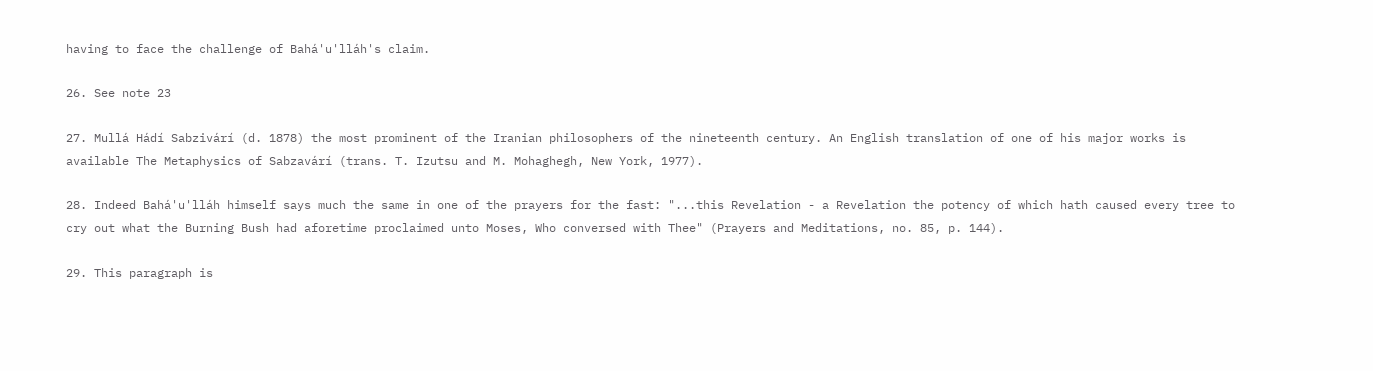having to face the challenge of Bahá'u'lláh's claim.

26. See note 23

27. Mullá Hádí Sabzivárí (d. 1878) the most prominent of the Iranian philosophers of the nineteenth century. An English translation of one of his major works is available The Metaphysics of Sabzavárí (trans. T. Izutsu and M. Mohaghegh, New York, 1977).

28. Indeed Bahá'u'lláh himself says much the same in one of the prayers for the fast: "...this Revelation - a Revelation the potency of which hath caused every tree to cry out what the Burning Bush had aforetime proclaimed unto Moses, Who conversed with Thee" (Prayers and Meditations, no. 85, p. 144).

29. This paragraph is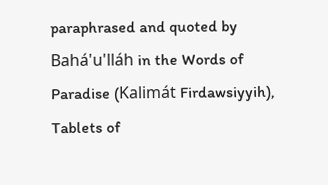paraphrased and quoted by Bahá'u'lláh in the Words of Paradise (Kalimát Firdawsiyyih), Tablets of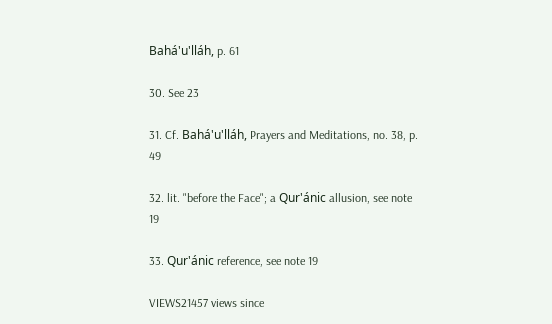Bahá'u'lláh, p. 61

30. See 23

31. Cf. Bahá'u'lláh, Prayers and Meditations, no. 38, p. 49

32. lit. "before the Face"; a Qur'ánic allusion, see note 19

33. Qur'ánic reference, see note 19

VIEWS21457 views since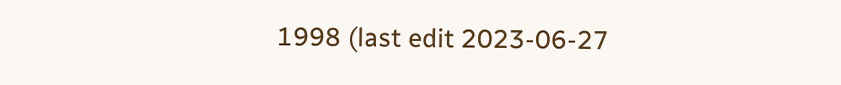1998 (last edit 2023-06-27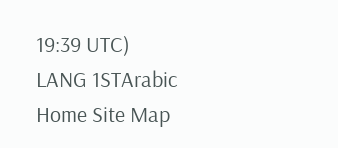19:39 UTC)
LANG 1STArabic
Home Site Map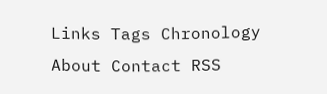Links Tags Chronology About Contact RSS